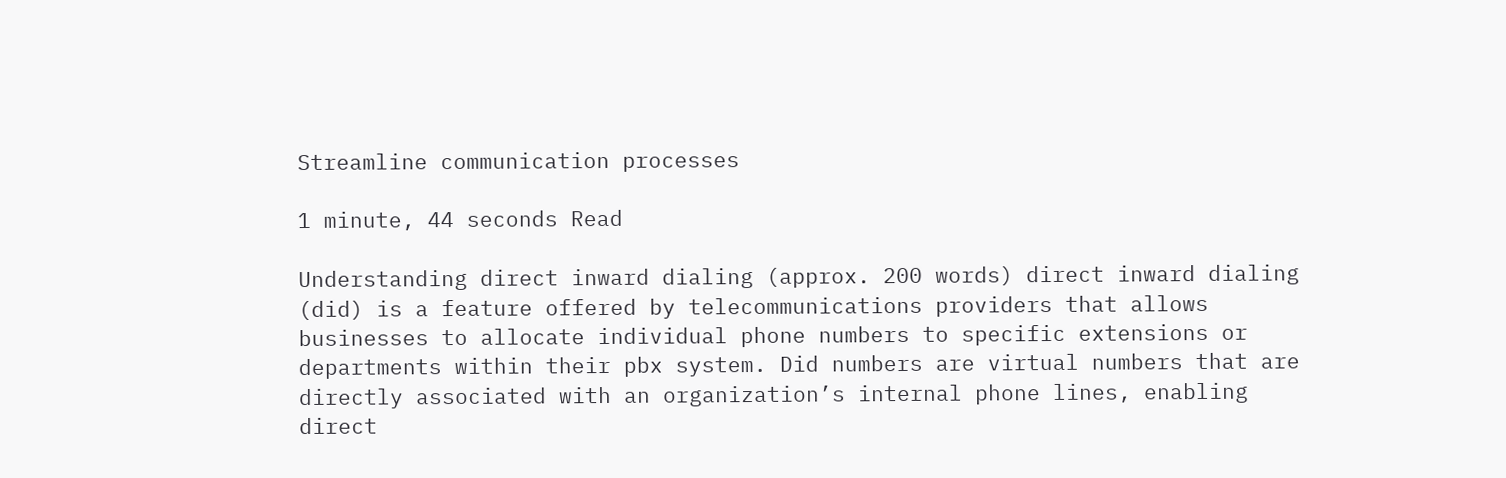Streamline communication processes

1 minute, 44 seconds Read

Understanding direct inward dialing (approx. 200 words) direct inward dialing (did) is a feature offered by telecommunications providers that allows businesses to allocate individual phone numbers to specific extensions or departments within their pbx system. Did numbers are virtual numbers that are directly associated with an organization’s internal phone lines, enabling direct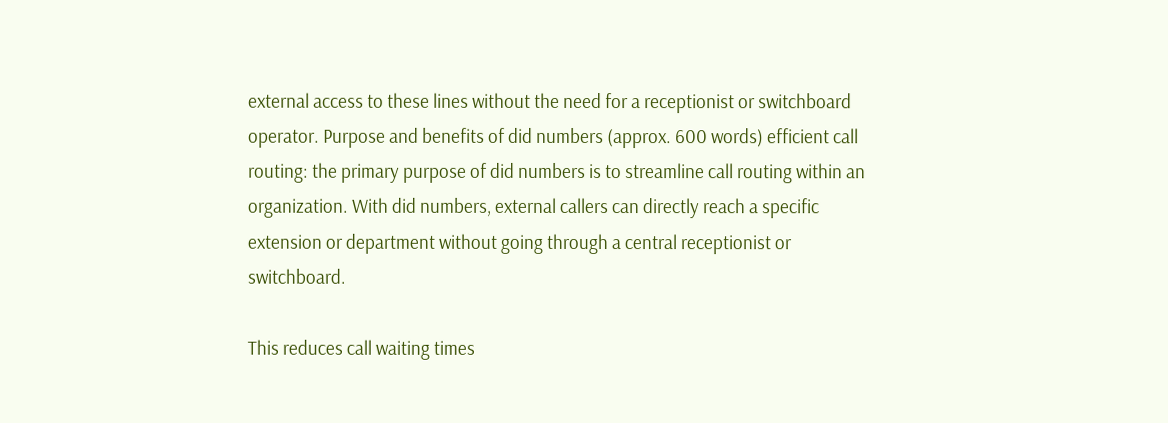external access to these lines without the need for a receptionist or switchboard operator. Purpose and benefits of did numbers (approx. 600 words) efficient call routing: the primary purpose of did numbers is to streamline call routing within an organization. With did numbers, external callers can directly reach a specific extension or department without going through a central receptionist or switchboard.

This reduces call waiting times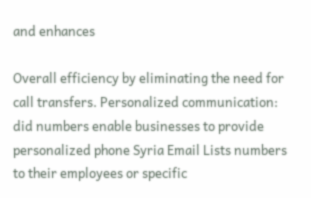and enhances

Overall efficiency by eliminating the need for call transfers. Personalized communication: did numbers enable businesses to provide personalized phone Syria Email Lists numbers to their employees or specific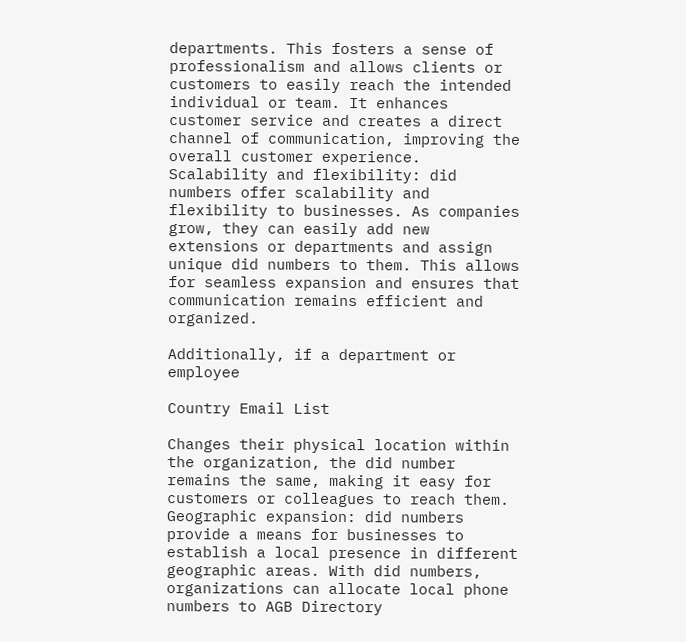departments. This fosters a sense of professionalism and allows clients or customers to easily reach the intended individual or team. It enhances customer service and creates a direct channel of communication, improving the overall customer experience. Scalability and flexibility: did numbers offer scalability and flexibility to businesses. As companies grow, they can easily add new extensions or departments and assign unique did numbers to them. This allows for seamless expansion and ensures that communication remains efficient and organized.

Additionally, if a department or employee

Country Email List

Changes their physical location within the organization, the did number remains the same, making it easy for customers or colleagues to reach them. Geographic expansion: did numbers provide a means for businesses to establish a local presence in different geographic areas. With did numbers, organizations can allocate local phone numbers to AGB Directory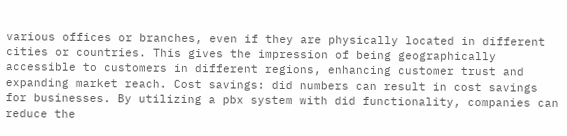various offices or branches, even if they are physically located in different cities or countries. This gives the impression of being geographically accessible to customers in different regions, enhancing customer trust and expanding market reach. Cost savings: did numbers can result in cost savings for businesses. By utilizing a pbx system with did functionality, companies can reduce the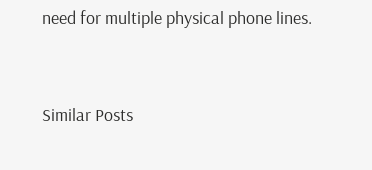need for multiple physical phone lines.


Similar Posts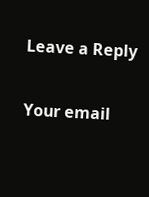Leave a Reply

Your email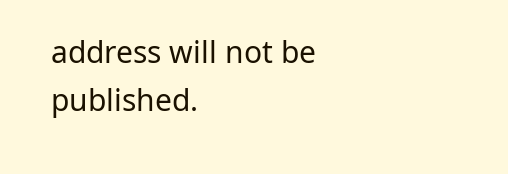address will not be published.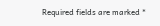Required fields are marked *